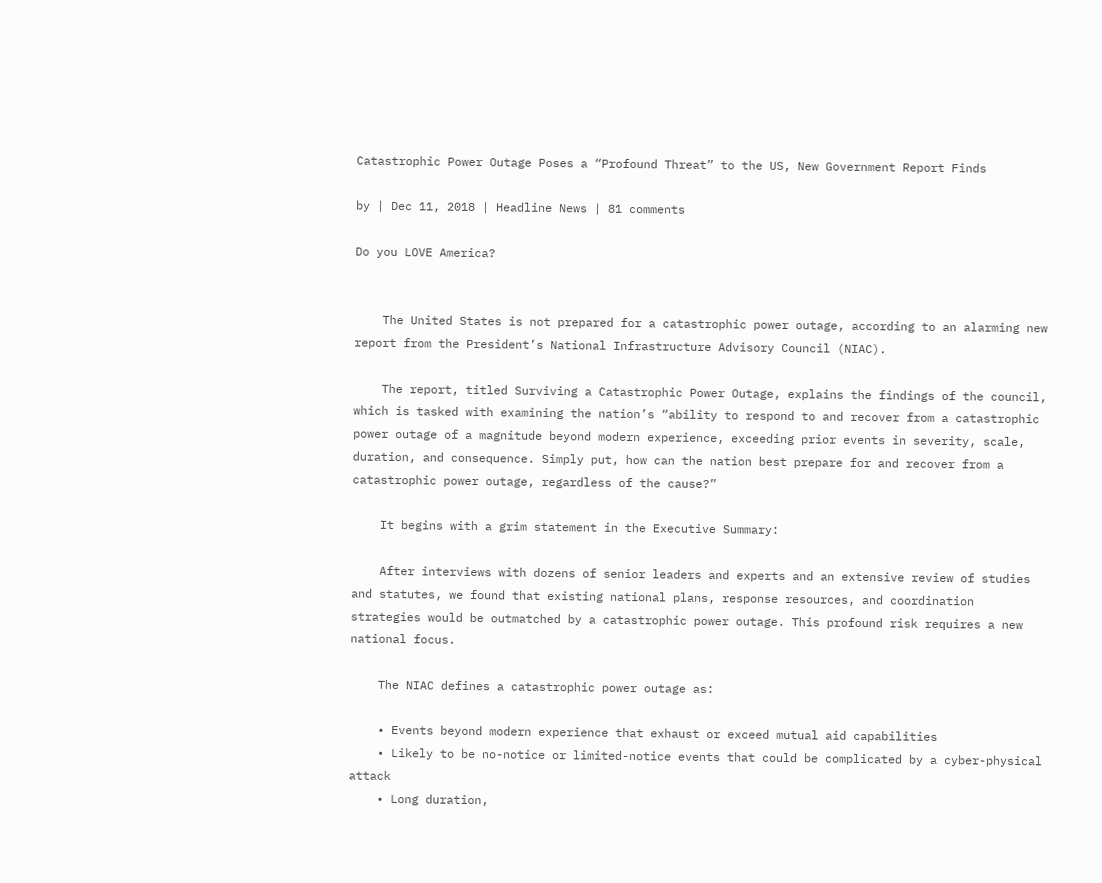Catastrophic Power Outage Poses a “Profound Threat” to the US, New Government Report Finds

by | Dec 11, 2018 | Headline News | 81 comments

Do you LOVE America?


    The United States is not prepared for a catastrophic power outage, according to an alarming new report from the President’s National Infrastructure Advisory Council (NIAC).

    The report, titled Surviving a Catastrophic Power Outage, explains the findings of the council, which is tasked with examining the nation’s “ability to respond to and recover from a catastrophic power outage of a magnitude beyond modern experience, exceeding prior events in severity, scale, duration, and consequence. Simply put, how can the nation best prepare for and recover from a catastrophic power outage, regardless of the cause?”

    It begins with a grim statement in the Executive Summary:

    After interviews with dozens of senior leaders and experts and an extensive review of studies and statutes, we found that existing national plans, response resources, and coordination strategies would be outmatched by a catastrophic power outage. This profound risk requires a new national focus.

    The NIAC defines a catastrophic power outage as:

    • Events beyond modern experience that exhaust or exceed mutual aid capabilities
    • Likely to be no-notice or limited-notice events that could be complicated by a cyber-physical attack
    • Long duration,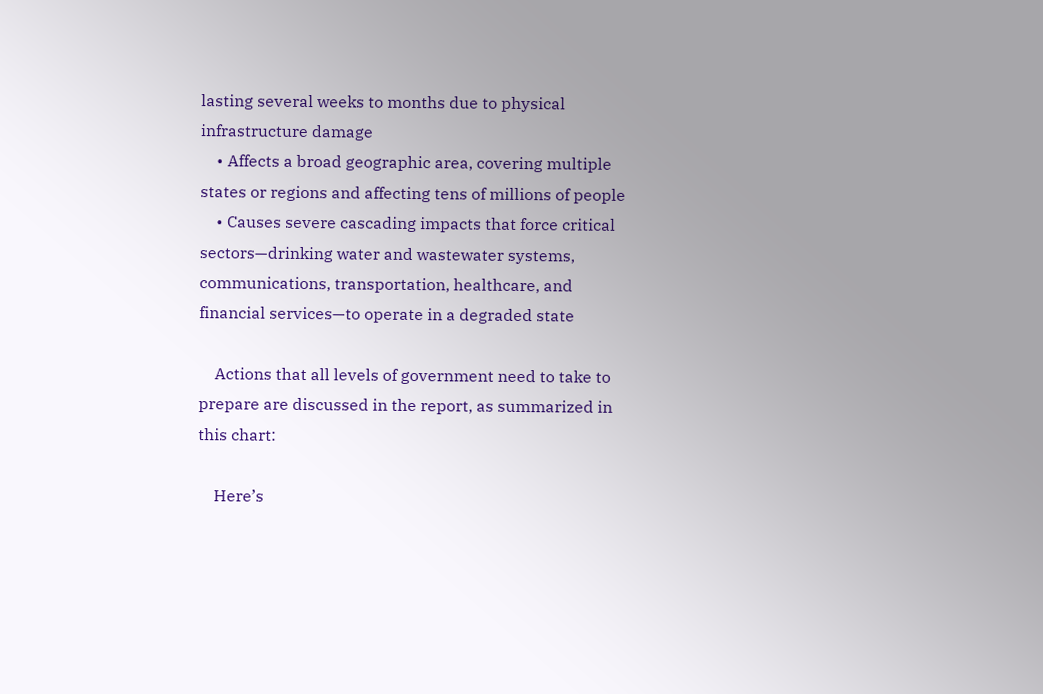lasting several weeks to months due to physical infrastructure damage
    • Affects a broad geographic area, covering multiple states or regions and affecting tens of millions of people
    • Causes severe cascading impacts that force critical sectors—drinking water and wastewater systems, communications, transportation, healthcare, and financial services—to operate in a degraded state

    Actions that all levels of government need to take to prepare are discussed in the report, as summarized in this chart:

    Here’s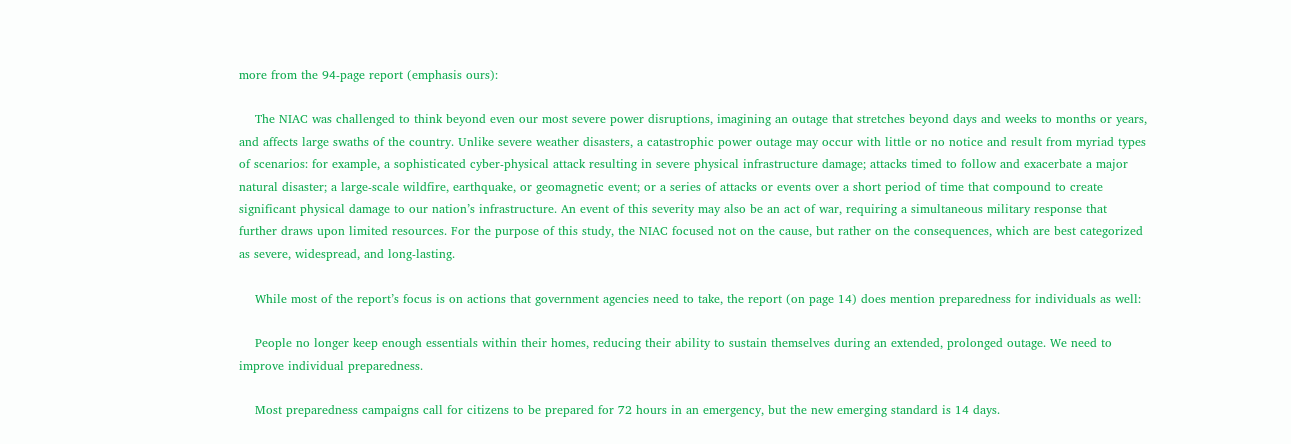more from the 94-page report (emphasis ours):

    The NIAC was challenged to think beyond even our most severe power disruptions, imagining an outage that stretches beyond days and weeks to months or years, and affects large swaths of the country. Unlike severe weather disasters, a catastrophic power outage may occur with little or no notice and result from myriad types of scenarios: for example, a sophisticated cyber-physical attack resulting in severe physical infrastructure damage; attacks timed to follow and exacerbate a major natural disaster; a large-scale wildfire, earthquake, or geomagnetic event; or a series of attacks or events over a short period of time that compound to create significant physical damage to our nation’s infrastructure. An event of this severity may also be an act of war, requiring a simultaneous military response that further draws upon limited resources. For the purpose of this study, the NIAC focused not on the cause, but rather on the consequences, which are best categorized as severe, widespread, and long-lasting.

    While most of the report’s focus is on actions that government agencies need to take, the report (on page 14) does mention preparedness for individuals as well:

    People no longer keep enough essentials within their homes, reducing their ability to sustain themselves during an extended, prolonged outage. We need to improve individual preparedness.

    Most preparedness campaigns call for citizens to be prepared for 72 hours in an emergency, but the new emerging standard is 14 days.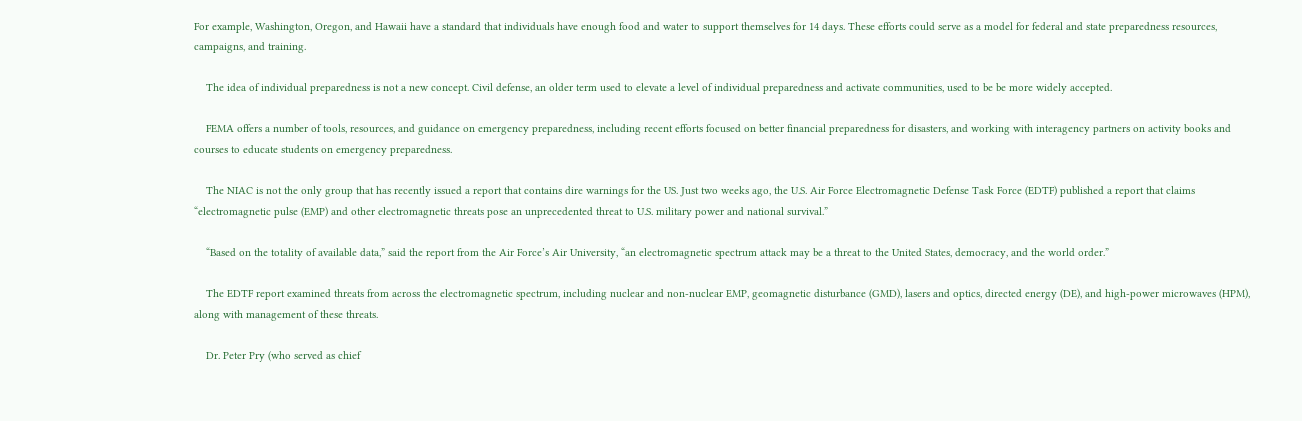For example, Washington, Oregon, and Hawaii have a standard that individuals have enough food and water to support themselves for 14 days. These efforts could serve as a model for federal and state preparedness resources, campaigns, and training.

    The idea of individual preparedness is not a new concept. Civil defense, an older term used to elevate a level of individual preparedness and activate communities, used to be be more widely accepted.

    FEMA offers a number of tools, resources, and guidance on emergency preparedness, including recent efforts focused on better financial preparedness for disasters, and working with interagency partners on activity books and courses to educate students on emergency preparedness.

    The NIAC is not the only group that has recently issued a report that contains dire warnings for the US. Just two weeks ago, the U.S. Air Force Electromagnetic Defense Task Force (EDTF) published a report that claims “electromagnetic pulse (EMP) and other electromagnetic threats pose an unprecedented threat to U.S. military power and national survival.”

    “Based on the totality of available data,” said the report from the Air Force’s Air University, “an electromagnetic spectrum attack may be a threat to the United States, democracy, and the world order.”

    The EDTF report examined threats from across the electromagnetic spectrum, including nuclear and non-nuclear EMP, geomagnetic disturbance (GMD), lasers and optics, directed energy (DE), and high-power microwaves (HPM), along with management of these threats.

    Dr. Peter Pry (who served as chief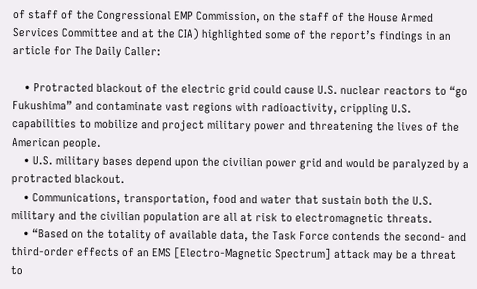of staff of the Congressional EMP Commission, on the staff of the House Armed Services Committee and at the CIA) highlighted some of the report’s findings in an article for The Daily Caller:

    • Protracted blackout of the electric grid could cause U.S. nuclear reactors to “go Fukushima” and contaminate vast regions with radioactivity, crippling U.S. capabilities to mobilize and project military power and threatening the lives of the American people.
    • U.S. military bases depend upon the civilian power grid and would be paralyzed by a protracted blackout.
    • Communications, transportation, food and water that sustain both the U.S. military and the civilian population are all at risk to electromagnetic threats.
    • “Based on the totality of available data, the Task Force contends the second- and third-order effects of an EMS [Electro-Magnetic Spectrum] attack may be a threat to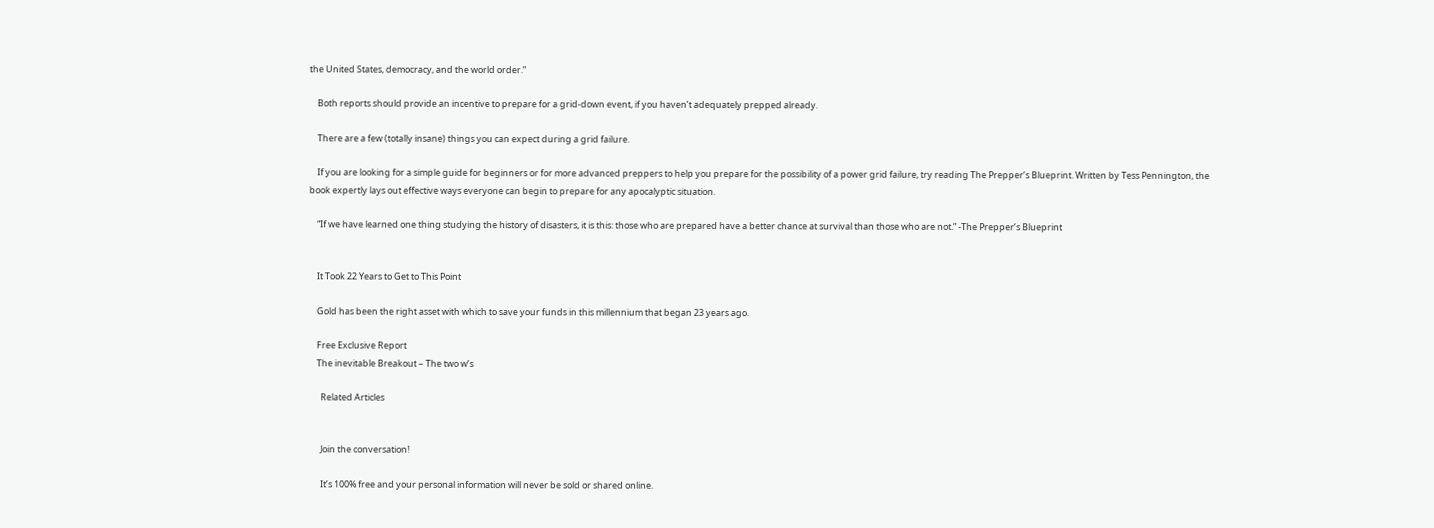the United States, democracy, and the world order.”

    Both reports should provide an incentive to prepare for a grid-down event, if you haven’t adequately prepped already.

    There are a few (totally insane) things you can expect during a grid failure.

    If you are looking for a simple guide for beginners or for more advanced preppers to help you prepare for the possibility of a power grid failure, try reading The Prepper’s Blueprint. Written by Tess Pennington, the book expertly lays out effective ways everyone can begin to prepare for any apocalyptic situation.

    “If we have learned one thing studying the history of disasters, it is this: those who are prepared have a better chance at survival than those who are not.” -The Prepper’s Blueprint


    It Took 22 Years to Get to This Point

    Gold has been the right asset with which to save your funds in this millennium that began 23 years ago.

    Free Exclusive Report
    The inevitable Breakout – The two w’s

      Related Articles


      Join the conversation!

      It’s 100% free and your personal information will never be sold or shared online.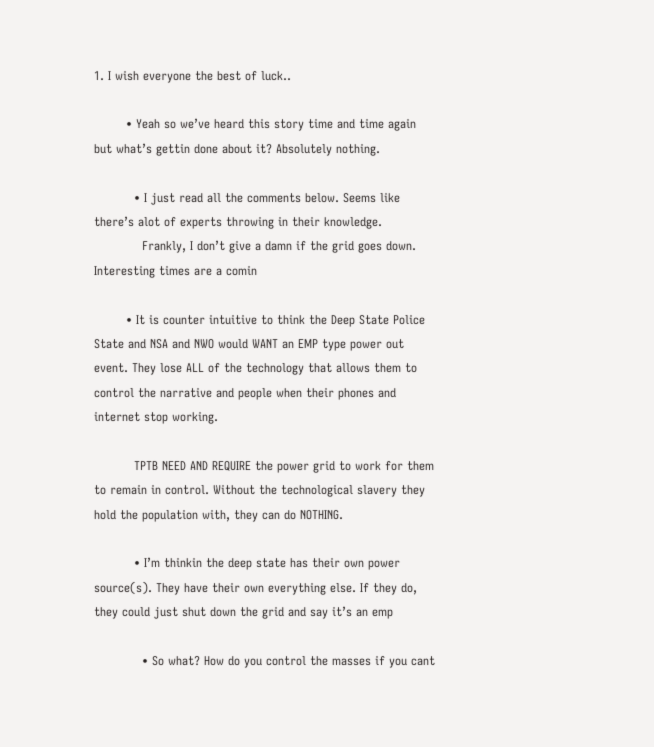1. I wish everyone the best of luck..

        • Yeah so we’ve heard this story time and time again but what’s gettin done about it? Absolutely nothing.

          • I just read all the comments below. Seems like there’s alot of experts throwing in their knowledge.
            Frankly, I don’t give a damn if the grid goes down. Interesting times are a comin

        • It is counter intuitive to think the Deep State Police State and NSA and NWO would WANT an EMP type power out event. They lose ALL of the technology that allows them to control the narrative and people when their phones and internet stop working.

          TPTB NEED AND REQUIRE the power grid to work for them to remain in control. Without the technological slavery they hold the population with, they can do NOTHING.

          • I’m thinkin the deep state has their own power source(s). They have their own everything else. If they do, they could just shut down the grid and say it’s an emp

            • So what? How do you control the masses if you cant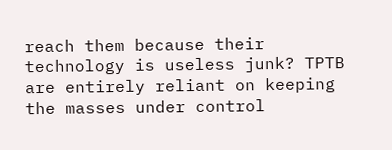reach them because their technology is useless junk? TPTB are entirely reliant on keeping the masses under control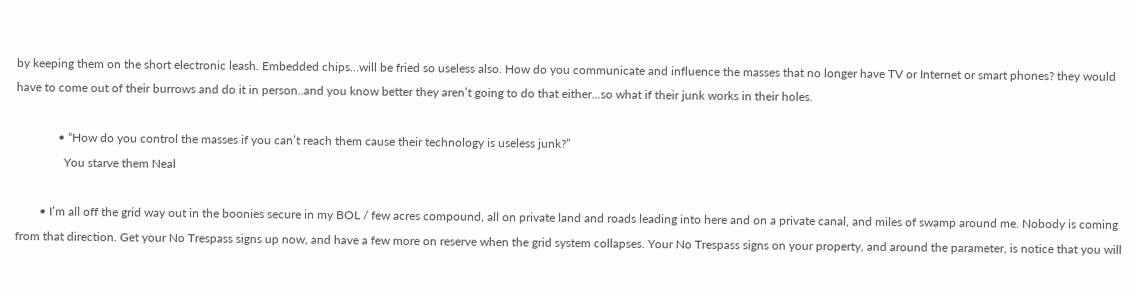by keeping them on the short electronic leash. Embedded chips…will be fried so useless also. How do you communicate and influence the masses that no longer have TV or Internet or smart phones? they would have to come out of their burrows and do it in person..and you know better they aren’t going to do that either…so what if their junk works in their holes.

              • “How do you control the masses if you can’t reach them cause their technology is useless junk?”
                You starve them Neal

        • I’m all off the grid way out in the boonies secure in my BOL / few acres compound, all on private land and roads leading into here and on a private canal, and miles of swamp around me. Nobody is coming from that direction. Get your No Trespass signs up now, and have a few more on reserve when the grid system collapses. Your No Trespass signs on your property, and around the parameter, is notice that you will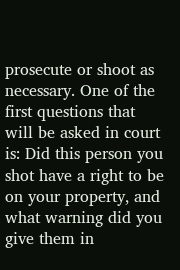prosecute or shoot as necessary. One of the first questions that will be asked in court is: Did this person you shot have a right to be on your property, and what warning did you give them in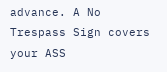advance. A No Trespass Sign covers your ASS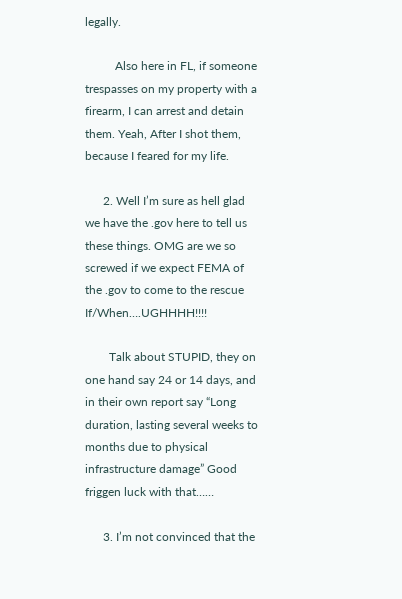legally.

          Also here in FL, if someone trespasses on my property with a firearm, I can arrest and detain them. Yeah, After I shot them, because I feared for my life.

      2. Well I’m sure as hell glad we have the .gov here to tell us these things. OMG are we so screwed if we expect FEMA of the .gov to come to the rescue If/When….UGHHHH!!!!

        Talk about STUPID, they on one hand say 24 or 14 days, and in their own report say “Long duration, lasting several weeks to months due to physical infrastructure damage” Good friggen luck with that……

      3. I’m not convinced that the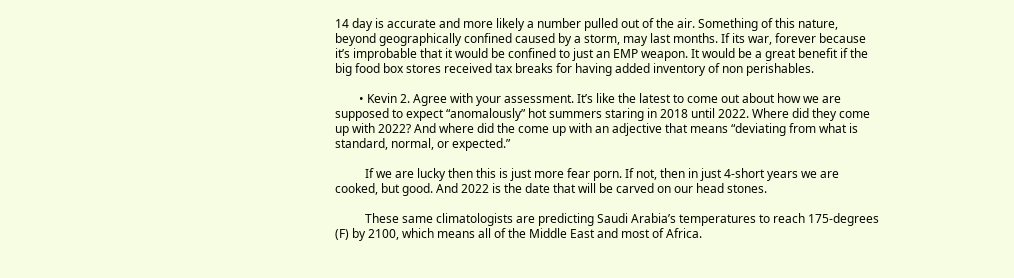14 day is accurate and more likely a number pulled out of the air. Something of this nature, beyond geographically confined caused by a storm, may last months. If its war, forever because it’s improbable that it would be confined to just an EMP weapon. It would be a great benefit if the big food box stores received tax breaks for having added inventory of non perishables.

        • Kevin 2. Agree with your assessment. It’s like the latest to come out about how we are supposed to expect “anomalously” hot summers staring in 2018 until 2022. Where did they come up with 2022? And where did the come up with an adjective that means “deviating from what is standard, normal, or expected.”

          If we are lucky then this is just more fear porn. If not, then in just 4-short years we are cooked, but good. And 2022 is the date that will be carved on our head stones.

          These same climatologists are predicting Saudi Arabia’s temperatures to reach 175-degrees (F) by 2100, which means all of the Middle East and most of Africa.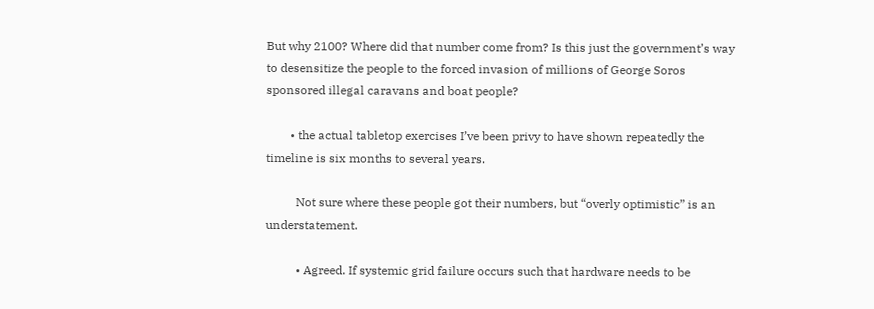But why 2100? Where did that number come from? Is this just the government’s way to desensitize the people to the forced invasion of millions of George Soros sponsored illegal caravans and boat people?

        • the actual tabletop exercises I’ve been privy to have shown repeatedly the timeline is six months to several years.

          Not sure where these people got their numbers, but “overly optimistic” is an understatement.

          • Agreed. If systemic grid failure occurs such that hardware needs to be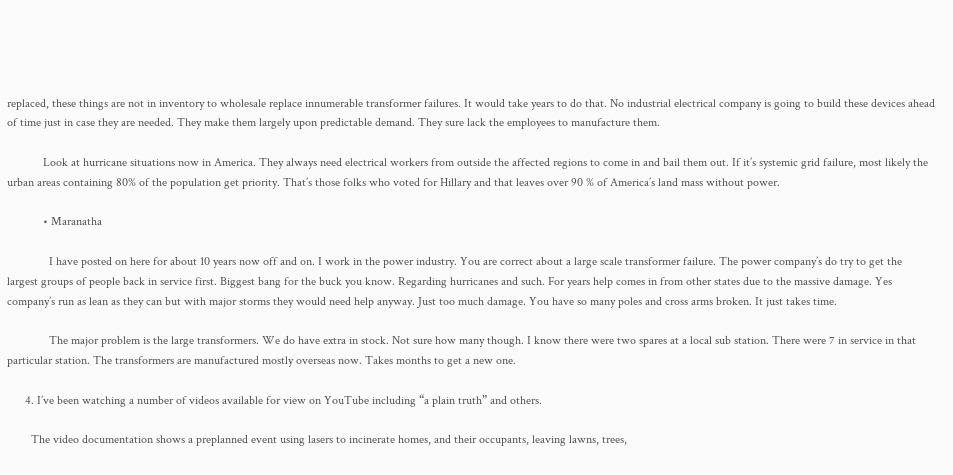replaced, these things are not in inventory to wholesale replace innumerable transformer failures. It would take years to do that. No industrial electrical company is going to build these devices ahead of time just in case they are needed. They make them largely upon predictable demand. They sure lack the employees to manufacture them.

            Look at hurricane situations now in America. They always need electrical workers from outside the affected regions to come in and bail them out. If it’s systemic grid failure, most likely the urban areas containing 80% of the population get priority. That’s those folks who voted for Hillary and that leaves over 90 % of America’s land mass without power.

            • Maranatha

              I have posted on here for about 10 years now off and on. I work in the power industry. You are correct about a large scale transformer failure. The power company’s do try to get the largest groups of people back in service first. Biggest bang for the buck you know. Regarding hurricanes and such. For years help comes in from other states due to the massive damage. Yes company’s run as lean as they can but with major storms they would need help anyway. Just too much damage. You have so many poles and cross arms broken. It just takes time.

              The major problem is the large transformers. We do have extra in stock. Not sure how many though. I know there were two spares at a local sub station. There were 7 in service in that particular station. The transformers are manufactured mostly overseas now. Takes months to get a new one.

      4. I’ve been watching a number of videos available for view on YouTube including “a plain truth” and others.

        The video documentation shows a preplanned event using lasers to incinerate homes, and their occupants, leaving lawns, trees,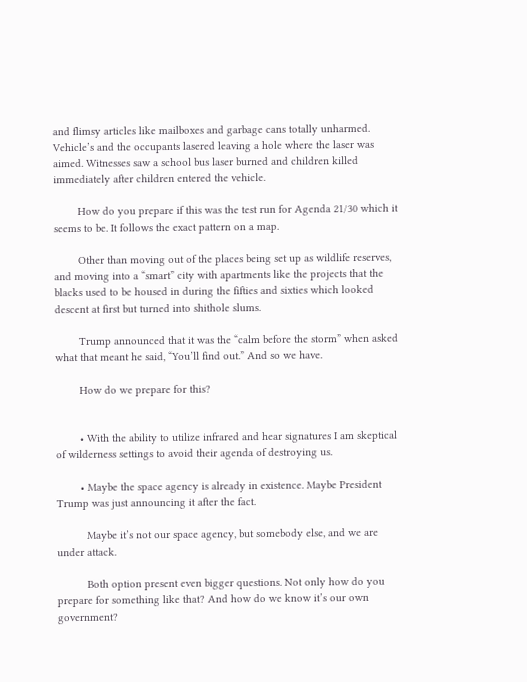and flimsy articles like mailboxes and garbage cans totally unharmed. Vehicle’s and the occupants lasered leaving a hole where the laser was aimed. Witnesses saw a school bus laser burned and children killed immediately after children entered the vehicle.

        How do you prepare if this was the test run for Agenda 21/30 which it seems to be. It follows the exact pattern on a map.

        Other than moving out of the places being set up as wildlife reserves, and moving into a “smart” city with apartments like the projects that the blacks used to be housed in during the fifties and sixties which looked descent at first but turned into shithole slums.

        Trump announced that it was the “calm before the storm” when asked what that meant he said, “You’ll find out.” And so we have.

        How do we prepare for this?


        • With the ability to utilize infrared and hear signatures I am skeptical of wilderness settings to avoid their agenda of destroying us.

        • Maybe the space agency is already in existence. Maybe President Trump was just announcing it after the fact.

          Maybe it’s not our space agency, but somebody else, and we are under attack.

          Both option present even bigger questions. Not only how do you prepare for something like that? And how do we know it’s our own government?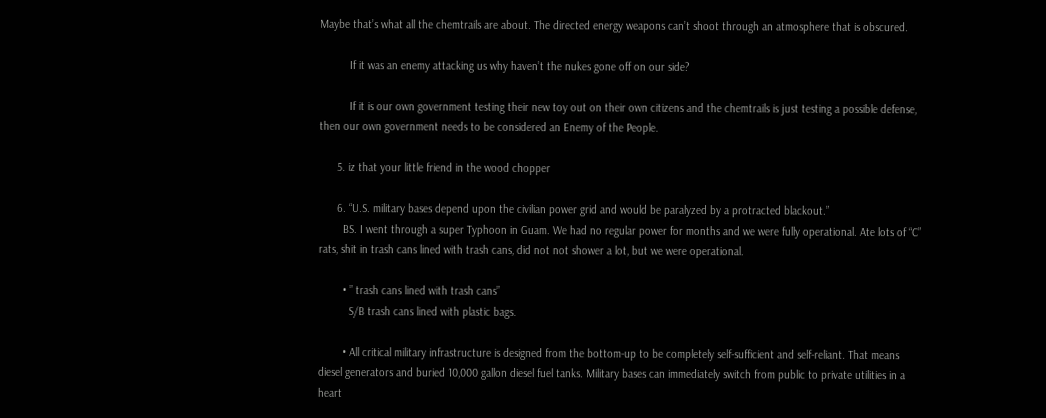Maybe that’s what all the chemtrails are about. The directed energy weapons can’t shoot through an atmosphere that is obscured.

          If it was an enemy attacking us why haven’t the nukes gone off on our side?

          If it is our own government testing their new toy out on their own citizens and the chemtrails is just testing a possible defense, then our own government needs to be considered an Enemy of the People.

      5. iz that your little friend in the wood chopper

      6. “U.S. military bases depend upon the civilian power grid and would be paralyzed by a protracted blackout.”
        BS. I went through a super Typhoon in Guam. We had no regular power for months and we were fully operational. Ate lots of “C” rats, shit in trash cans lined with trash cans, did not not shower a lot, but we were operational.

        • ” trash cans lined with trash cans”
          S/B trash cans lined with plastic bags.

        • All critical military infrastructure is designed from the bottom-up to be completely self-sufficient and self-reliant. That means diesel generators and buried 10,000 gallon diesel fuel tanks. Military bases can immediately switch from public to private utilities in a heart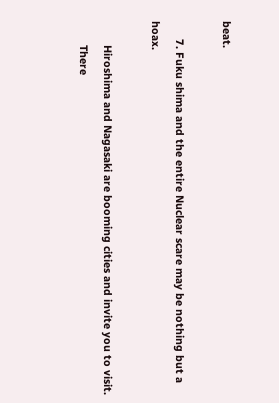beat.

      7. Fuku shima and the entire Nuclear scare may be nothing but a hoax.

        Hiroshima and Nagasaki are booming cities and invite you to visit.
        There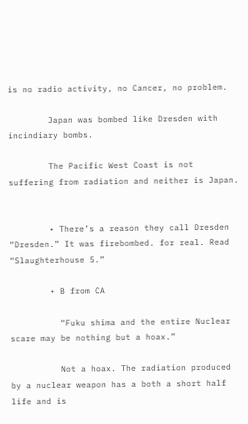is no radio activity, no Cancer, no problem.

        Japan was bombed like Dresden with incindiary bombs.

        The Pacific West Coast is not suffering from radiation and neither is Japan.


        • There’s a reason they call Dresden “Dresden.” It was firebombed. for real. Read “Slaughterhouse 5.”

        • B from CA

          “Fuku shima and the entire Nuclear scare may be nothing but a hoax.”

          Not a hoax. The radiation produced by a nuclear weapon has a both a short half life and is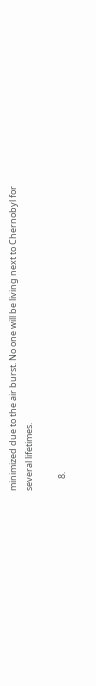minimized due to the air burst. No one will be living next to Chernobyl for several lifetimes.

      8.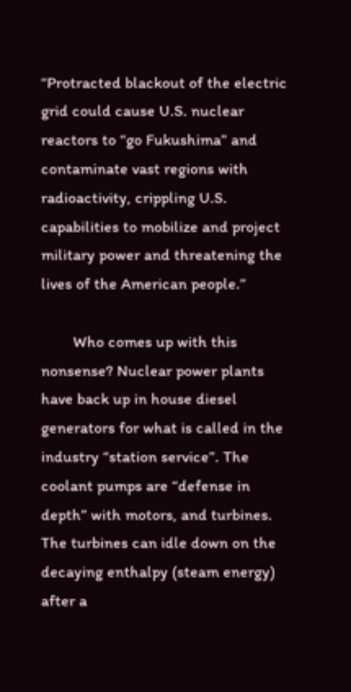“Protracted blackout of the electric grid could cause U.S. nuclear reactors to “go Fukushima” and contaminate vast regions with radioactivity, crippling U.S. capabilities to mobilize and project military power and threatening the lives of the American people.”

        Who comes up with this nonsense? Nuclear power plants have back up in house diesel generators for what is called in the industry “station service”. The coolant pumps are “defense in depth” with motors, and turbines. The turbines can idle down on the decaying enthalpy (steam energy) after a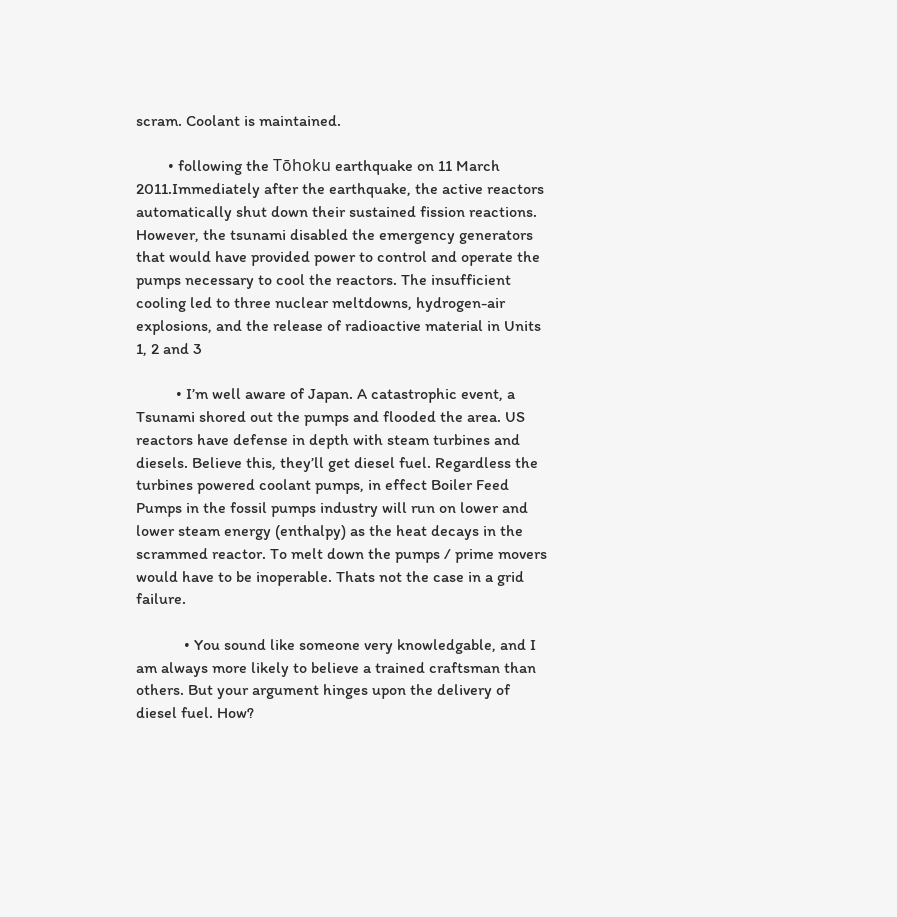scram. Coolant is maintained.

        • following the Tōhoku earthquake on 11 March 2011.Immediately after the earthquake, the active reactors automatically shut down their sustained fission reactions. However, the tsunami disabled the emergency generators that would have provided power to control and operate the pumps necessary to cool the reactors. The insufficient cooling led to three nuclear meltdowns, hydrogen-air explosions, and the release of radioactive material in Units 1, 2 and 3

          • I’m well aware of Japan. A catastrophic event, a Tsunami shored out the pumps and flooded the area. US reactors have defense in depth with steam turbines and diesels. Believe this, they’ll get diesel fuel. Regardless the turbines powered coolant pumps, in effect Boiler Feed Pumps in the fossil pumps industry will run on lower and lower steam energy (enthalpy) as the heat decays in the scrammed reactor. To melt down the pumps / prime movers would have to be inoperable. Thats not the case in a grid failure.

            • You sound like someone very knowledgable, and I am always more likely to believe a trained craftsman than others. But your argument hinges upon the delivery of diesel fuel. How?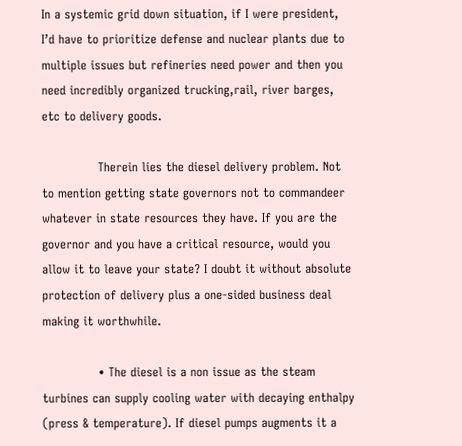In a systemic grid down situation, if I were president, I’d have to prioritize defense and nuclear plants due to multiple issues but refineries need power and then you need incredibly organized trucking,rail, river barges, etc to delivery goods.

              Therein lies the diesel delivery problem. Not to mention getting state governors not to commandeer whatever in state resources they have. If you are the governor and you have a critical resource, would you allow it to leave your state? I doubt it without absolute protection of delivery plus a one-sided business deal making it worthwhile.

              • The diesel is a non issue as the steam turbines can supply cooling water with decaying enthalpy (press & temperature). If diesel pumps augments it a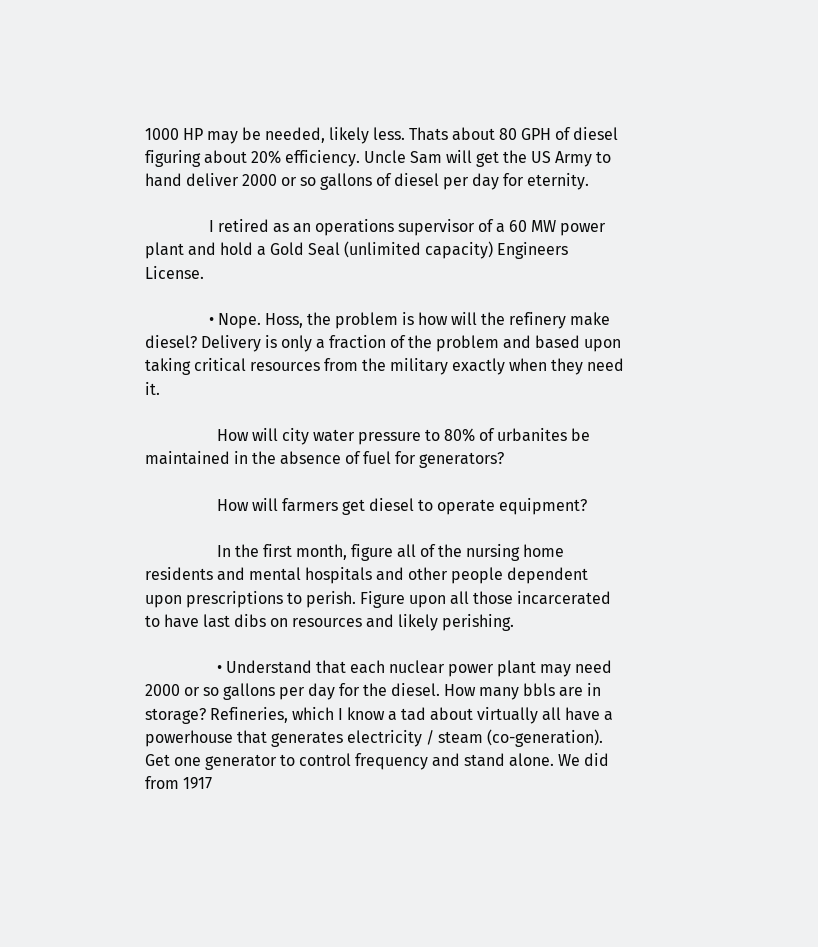1000 HP may be needed, likely less. Thats about 80 GPH of diesel figuring about 20% efficiency. Uncle Sam will get the US Army to hand deliver 2000 or so gallons of diesel per day for eternity.

                I retired as an operations supervisor of a 60 MW power plant and hold a Gold Seal (unlimited capacity) Engineers License.

                • Nope. Hoss, the problem is how will the refinery make diesel? Delivery is only a fraction of the problem and based upon taking critical resources from the military exactly when they need it.

                  How will city water pressure to 80% of urbanites be maintained in the absence of fuel for generators?

                  How will farmers get diesel to operate equipment?

                  In the first month, figure all of the nursing home residents and mental hospitals and other people dependent upon prescriptions to perish. Figure upon all those incarcerated to have last dibs on resources and likely perishing.

                  • Understand that each nuclear power plant may need 2000 or so gallons per day for the diesel. How many bbls are in storage? Refineries, which I know a tad about virtually all have a powerhouse that generates electricity / steam (co-generation). Get one generator to control frequency and stand alone. We did from 1917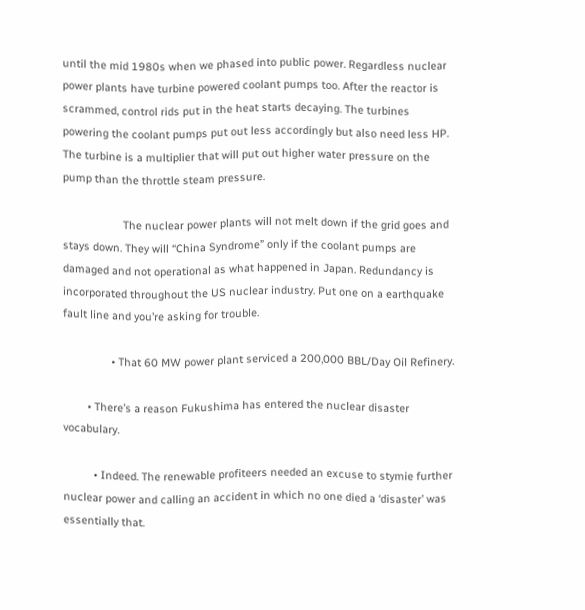until the mid 1980s when we phased into public power. Regardless nuclear power plants have turbine powered coolant pumps too. After the reactor is scrammed, control rids put in the heat starts decaying. The turbines powering the coolant pumps put out less accordingly but also need less HP. The turbine is a multiplier that will put out higher water pressure on the pump than the throttle steam pressure.

                    The nuclear power plants will not melt down if the grid goes and stays down. They will “China Syndrome” only if the coolant pumps are damaged and not operational as what happened in Japan. Redundancy is incorporated throughout the US nuclear industry. Put one on a earthquake fault line and you’re asking for trouble.

                • That 60 MW power plant serviced a 200,000 BBL/Day Oil Refinery.

        • There’s a reason Fukushima has entered the nuclear disaster vocabulary.

          • Indeed. The renewable profiteers needed an excuse to stymie further nuclear power and calling an accident in which no one died a ‘disaster’ was essentially that.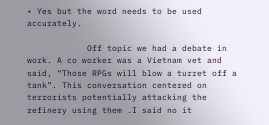• Yes but the word needs to be used accurately.

            Off topic we had a debate in work. A co worker was a Vietnam vet and said, “Those RPGs will blow a turret off a tank”. This conversation centered on terrorists potentially attacking the refinery using them .I said no it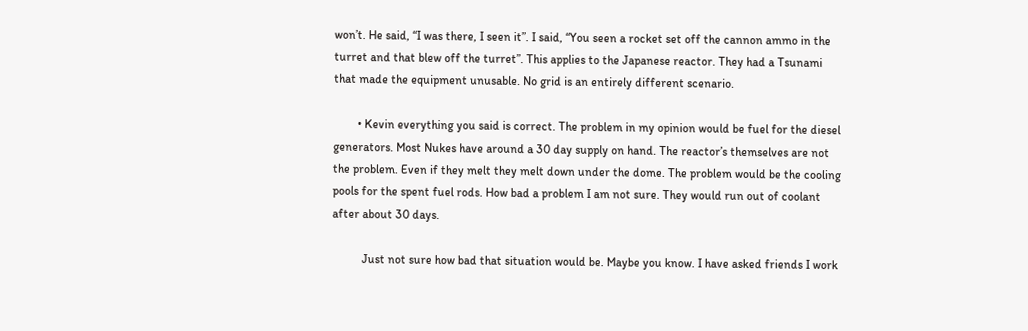won’t. He said, “I was there, I seen it”. I said, “You seen a rocket set off the cannon ammo in the turret and that blew off the turret”. This applies to the Japanese reactor. They had a Tsunami that made the equipment unusable. No grid is an entirely different scenario.

        • Kevin everything you said is correct. The problem in my opinion would be fuel for the diesel generators. Most Nukes have around a 30 day supply on hand. The reactor’s themselves are not the problem. Even if they melt they melt down under the dome. The problem would be the cooling pools for the spent fuel rods. How bad a problem I am not sure. They would run out of coolant after about 30 days.

          Just not sure how bad that situation would be. Maybe you know. I have asked friends I work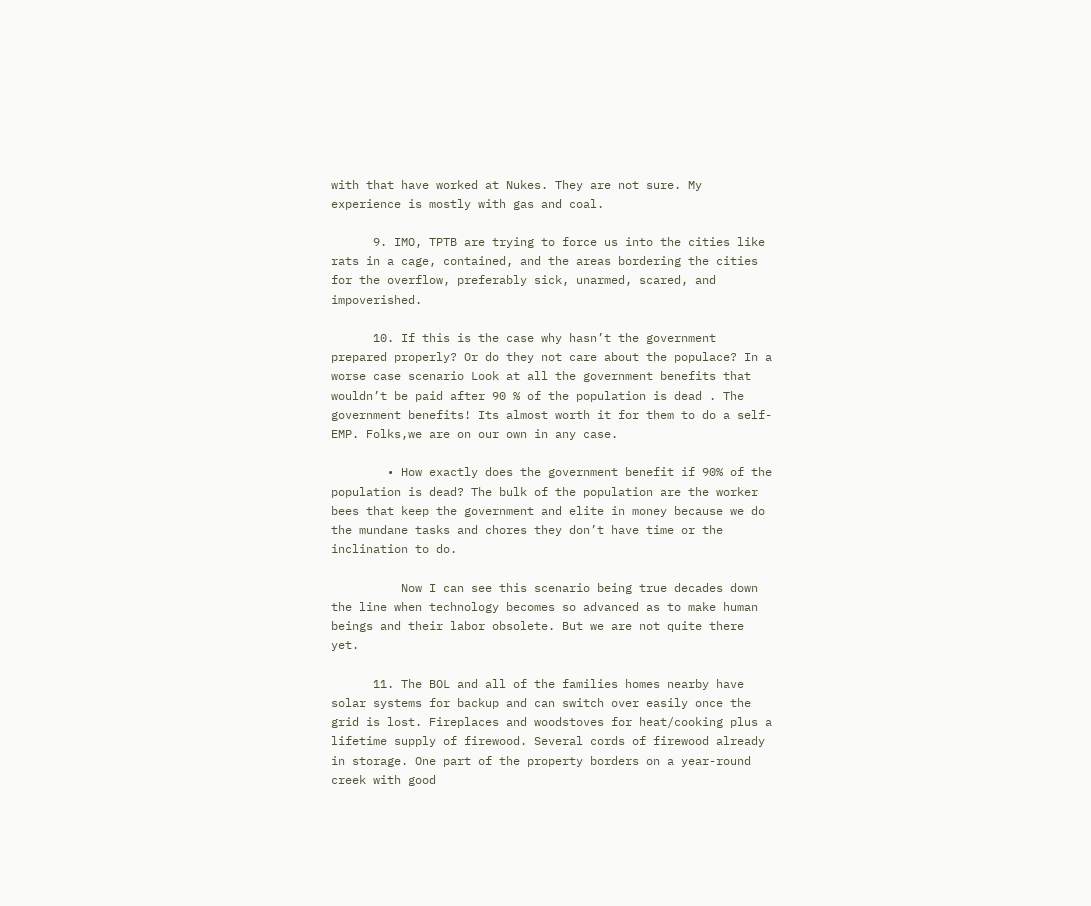with that have worked at Nukes. They are not sure. My experience is mostly with gas and coal.

      9. IMO, TPTB are trying to force us into the cities like rats in a cage, contained, and the areas bordering the cities for the overflow, preferably sick, unarmed, scared, and impoverished.

      10. If this is the case why hasn’t the government prepared properly? Or do they not care about the populace? In a worse case scenario Look at all the government benefits that wouldn’t be paid after 90 % of the population is dead . The government benefits! Its almost worth it for them to do a self-EMP. Folks,we are on our own in any case.

        • How exactly does the government benefit if 90% of the population is dead? The bulk of the population are the worker bees that keep the government and elite in money because we do the mundane tasks and chores they don’t have time or the inclination to do.

          Now I can see this scenario being true decades down the line when technology becomes so advanced as to make human beings and their labor obsolete. But we are not quite there yet.

      11. The BOL and all of the families homes nearby have solar systems for backup and can switch over easily once the grid is lost. Fireplaces and woodstoves for heat/cooking plus a lifetime supply of firewood. Several cords of firewood already in storage. One part of the property borders on a year-round creek with good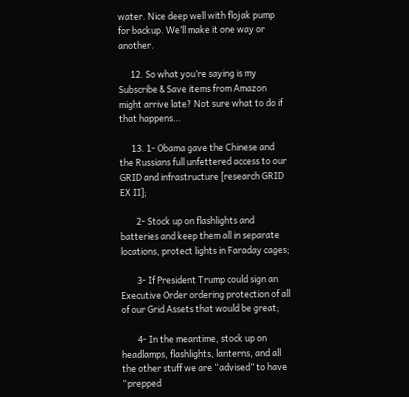water. Nice deep well with flojak pump for backup. We’ll make it one way or another.

      12. So what you’re saying is my Subscribe & Save items from Amazon might arrive late? Not sure what to do if that happens…

      13. 1- Obama gave the Chinese and the Russians full unfettered access to our GRID and infrastructure [research GRID EX II];

        2- Stock up on flashlights and batteries and keep them all in separate locations, protect lights in Faraday cages;

        3- If President Trump could sign an Executive Order ordering protection of all of our Grid Assets that would be great;

        4- In the meantime, stock up on headlamps, flashlights, lanterns, and all the other stuff we are “advised” to have “prepped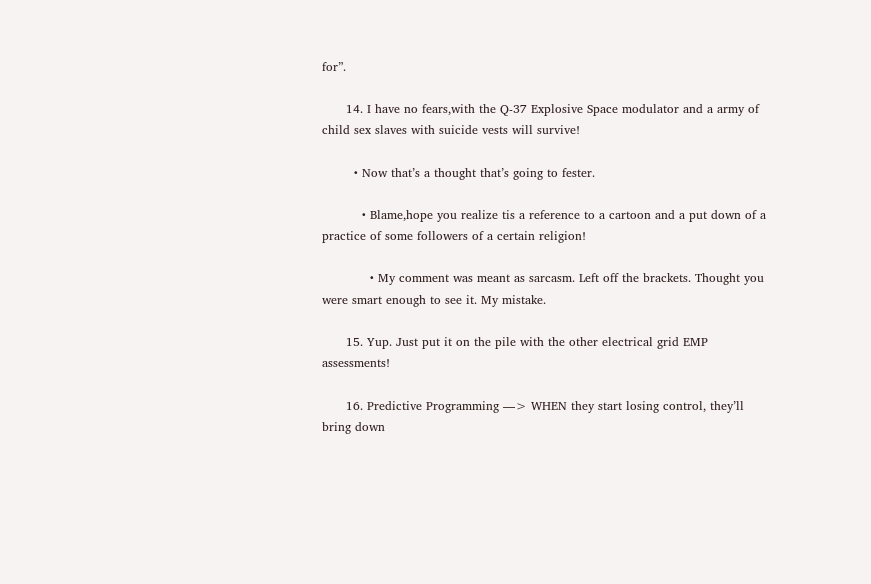for”.

      14. I have no fears,with the Q-37 Explosive Space modulator and a army of child sex slaves with suicide vests will survive!

        • Now that’s a thought that’s going to fester.

          • Blame,hope you realize tis a reference to a cartoon and a put down of a practice of some followers of a certain religion!

            • My comment was meant as sarcasm. Left off the brackets. Thought you were smart enough to see it. My mistake.

      15. Yup. Just put it on the pile with the other electrical grid EMP assessments!

      16. Predictive Programming —> WHEN they start losing control, they’ll bring down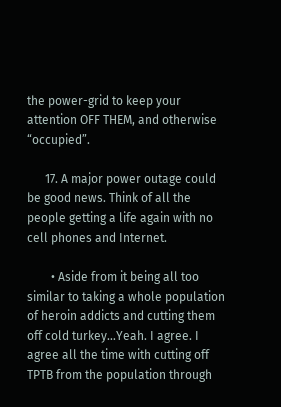the power-grid to keep your attention OFF THEM, and otherwise “occupied”.

      17. A major power outage could be good news. Think of all the people getting a life again with no cell phones and Internet.

        • Aside from it being all too similar to taking a whole population of heroin addicts and cutting them off cold turkey…Yeah. I agree. I agree all the time with cutting off TPTB from the population through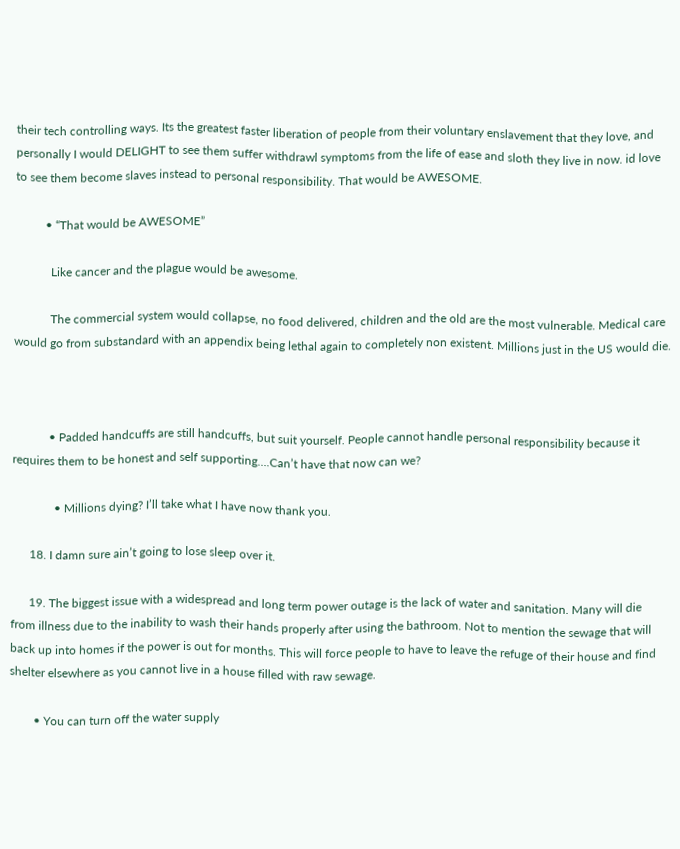their tech controlling ways. Its the greatest faster liberation of people from their voluntary enslavement that they love, and personally I would DELIGHT to see them suffer withdrawl symptoms from the life of ease and sloth they live in now. id love to see them become slaves instead to personal responsibility. That would be AWESOME.

          • “That would be AWESOME”

            Like cancer and the plague would be awesome.

            The commercial system would collapse, no food delivered, children and the old are the most vulnerable. Medical care would go from substandard with an appendix being lethal again to completely non existent. Millions just in the US would die.



            • Padded handcuffs are still handcuffs, but suit yourself. People cannot handle personal responsibility because it requires them to be honest and self supporting….Can’t have that now can we?

              • Millions dying? I’ll take what I have now thank you.

      18. I damn sure ain’t going to lose sleep over it.

      19. The biggest issue with a widespread and long term power outage is the lack of water and sanitation. Many will die from illness due to the inability to wash their hands properly after using the bathroom. Not to mention the sewage that will back up into homes if the power is out for months. This will force people to have to leave the refuge of their house and find shelter elsewhere as you cannot live in a house filled with raw sewage.

        • You can turn off the water supply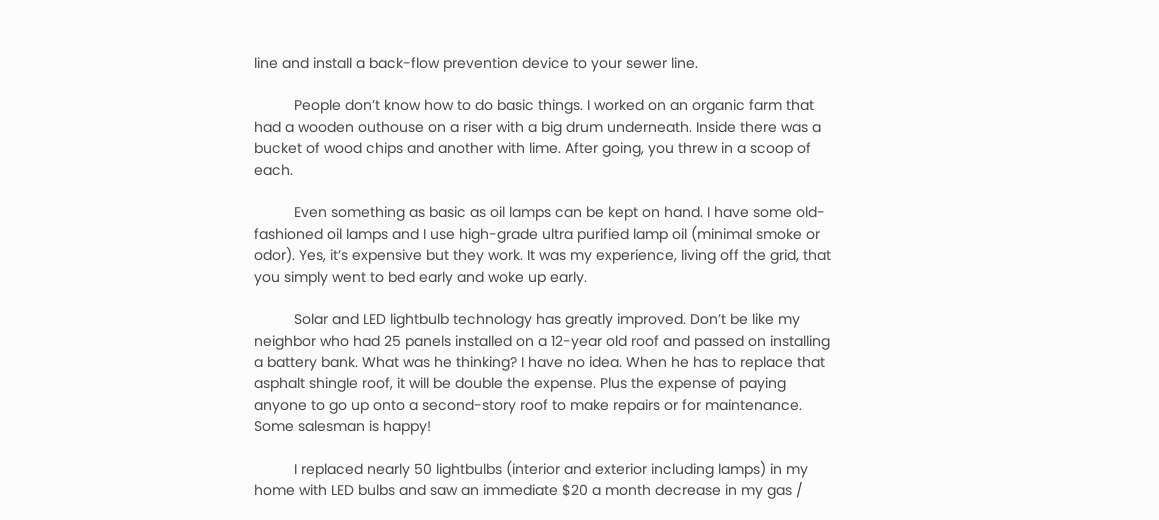line and install a back-flow prevention device to your sewer line.

          People don’t know how to do basic things. I worked on an organic farm that had a wooden outhouse on a riser with a big drum underneath. Inside there was a bucket of wood chips and another with lime. After going, you threw in a scoop of each.

          Even something as basic as oil lamps can be kept on hand. I have some old-fashioned oil lamps and I use high-grade ultra purified lamp oil (minimal smoke or odor). Yes, it’s expensive but they work. It was my experience, living off the grid, that you simply went to bed early and woke up early.

          Solar and LED lightbulb technology has greatly improved. Don’t be like my neighbor who had 25 panels installed on a 12-year old roof and passed on installing a battery bank. What was he thinking? I have no idea. When he has to replace that asphalt shingle roof, it will be double the expense. Plus the expense of paying anyone to go up onto a second-story roof to make repairs or for maintenance. Some salesman is happy!

          I replaced nearly 50 lightbulbs (interior and exterior including lamps) in my home with LED bulbs and saw an immediate $20 a month decrease in my gas /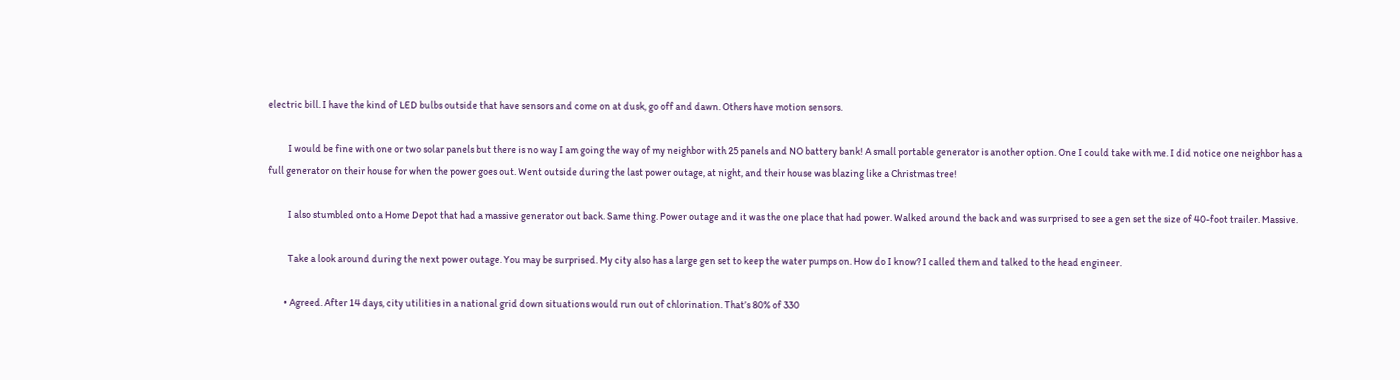electric bill. I have the kind of LED bulbs outside that have sensors and come on at dusk, go off and dawn. Others have motion sensors.

          I would be fine with one or two solar panels but there is no way I am going the way of my neighbor with 25 panels and NO battery bank! A small portable generator is another option. One I could take with me. I did notice one neighbor has a full generator on their house for when the power goes out. Went outside during the last power outage, at night, and their house was blazing like a Christmas tree!

          I also stumbled onto a Home Depot that had a massive generator out back. Same thing. Power outage and it was the one place that had power. Walked around the back and was surprised to see a gen set the size of 40-foot trailer. Massive.

          Take a look around during the next power outage. You may be surprised. My city also has a large gen set to keep the water pumps on. How do I know? I called them and talked to the head engineer.

        • Agreed. After 14 days, city utilities in a national grid down situations would run out of chlorination. That’s 80% of 330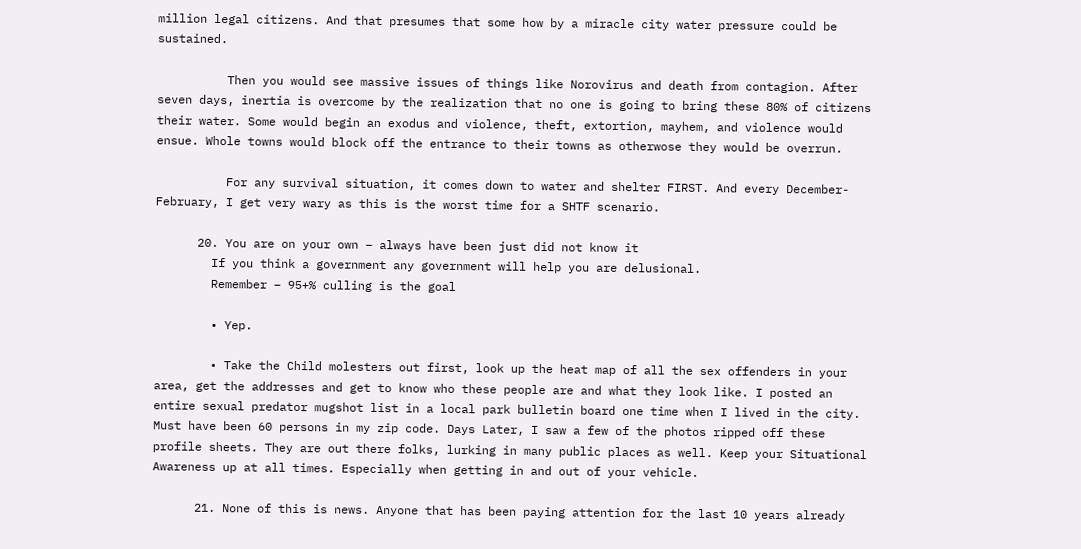million legal citizens. And that presumes that some how by a miracle city water pressure could be sustained.

          Then you would see massive issues of things like Norovirus and death from contagion. After seven days, inertia is overcome by the realization that no one is going to bring these 80% of citizens their water. Some would begin an exodus and violence, theft, extortion, mayhem, and violence would ensue. Whole towns would block off the entrance to their towns as otherwose they would be overrun.

          For any survival situation, it comes down to water and shelter FIRST. And every December-February, I get very wary as this is the worst time for a SHTF scenario.

      20. You are on your own – always have been just did not know it
        If you think a government any government will help you are delusional.
        Remember – 95+% culling is the goal

        • Yep.

        • Take the Child molesters out first, look up the heat map of all the sex offenders in your area, get the addresses and get to know who these people are and what they look like. I posted an entire sexual predator mugshot list in a local park bulletin board one time when I lived in the city. Must have been 60 persons in my zip code. Days Later, I saw a few of the photos ripped off these profile sheets. They are out there folks, lurking in many public places as well. Keep your Situational Awareness up at all times. Especially when getting in and out of your vehicle.

      21. None of this is news. Anyone that has been paying attention for the last 10 years already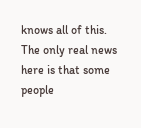knows all of this. The only real news here is that some people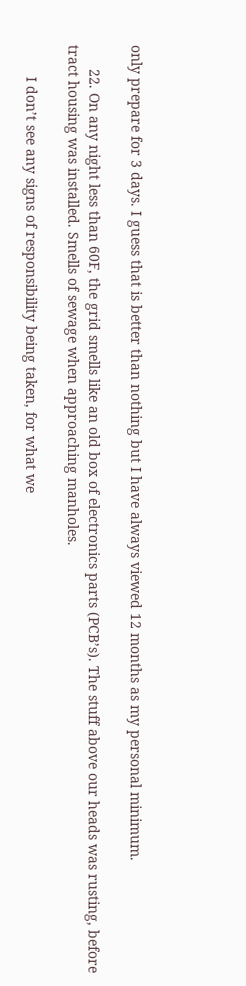only prepare for 3 days. I guess that is better than nothing but I have always viewed 12 months as my personal minimum.

      22. On any night less than 60F, the grid smells like an old box of electronics parts (PCB’s). The stuff above our heads was rusting, before tract housing was installed. Smells of sewage when approaching manholes.

        I don’t see any signs of responsibility being taken, for what we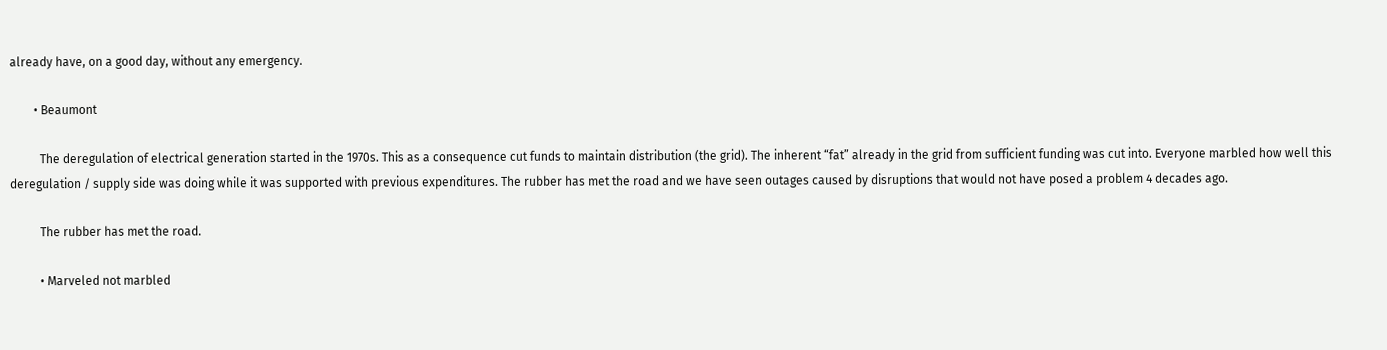already have, on a good day, without any emergency.

        • Beaumont

          The deregulation of electrical generation started in the 1970s. This as a consequence cut funds to maintain distribution (the grid). The inherent “fat” already in the grid from sufficient funding was cut into. Everyone marbled how well this deregulation / supply side was doing while it was supported with previous expenditures. The rubber has met the road and we have seen outages caused by disruptions that would not have posed a problem 4 decades ago.

          The rubber has met the road.

          • Marveled not marbled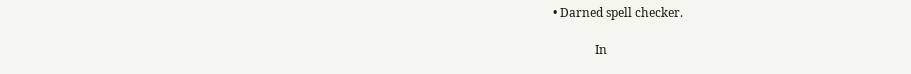• Darned spell checker.

              In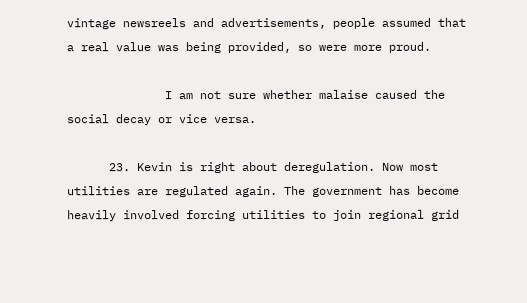vintage newsreels and advertisements, people assumed that a real value was being provided, so were more proud.

              I am not sure whether malaise caused the social decay or vice versa.

      23. Kevin is right about deregulation. Now most utilities are regulated again. The government has become heavily involved forcing utilities to join regional grid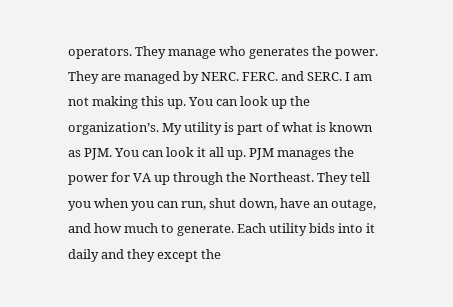operators. They manage who generates the power. They are managed by NERC. FERC. and SERC. I am not making this up. You can look up the organization’s. My utility is part of what is known as PJM. You can look it all up. PJM manages the power for VA up through the Northeast. They tell you when you can run, shut down, have an outage, and how much to generate. Each utility bids into it daily and they except the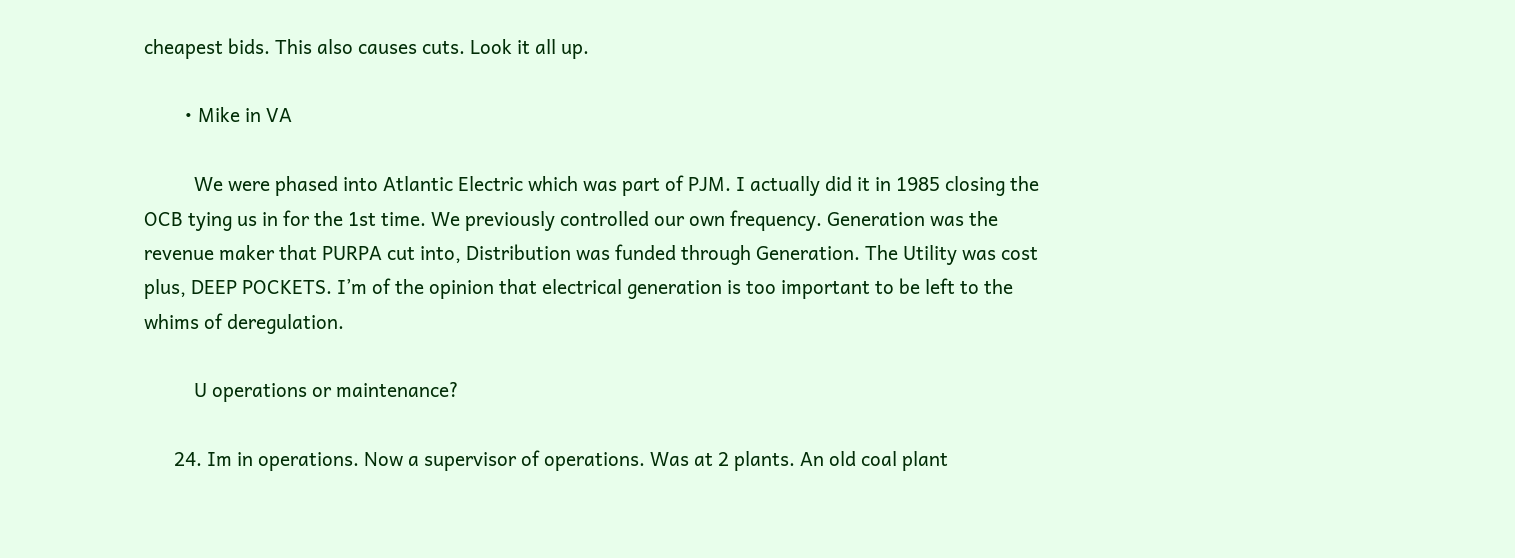cheapest bids. This also causes cuts. Look it all up.

        • Mike in VA

          We were phased into Atlantic Electric which was part of PJM. I actually did it in 1985 closing the OCB tying us in for the 1st time. We previously controlled our own frequency. Generation was the revenue maker that PURPA cut into, Distribution was funded through Generation. The Utility was cost plus, DEEP POCKETS. I’m of the opinion that electrical generation is too important to be left to the whims of deregulation.

          U operations or maintenance?

      24. Im in operations. Now a supervisor of operations. Was at 2 plants. An old coal plant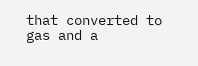that converted to gas and a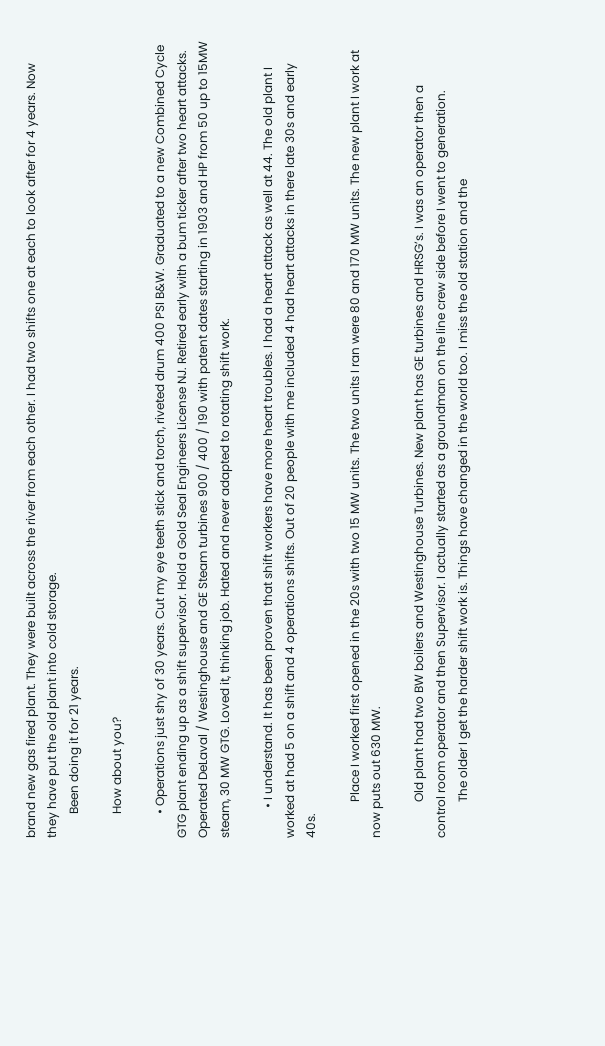brand new gas fired plant. They were built across the river from each other. I had two shifts one at each to look after for 4 years. Now they have put the old plant into cold storage.
        Been doing it for 21 years.

        How about you?

        • Operations just shy of 30 years. Cut my eye teeth stick and torch, riveted drum 400 PSI B&W. Graduated to a new Combined Cycle GTG plant ending up as a shift supervisor. Hold a Gold Seal Engineers License NJ. Retired early with a bum ticker after two heart attacks. Operated DeLaval / Westinghouse and GE Steam turbines 900 / 400 / 190 with patent dates starting in 1903 and HP from 50 up to 15MW steam, 30 MW GTG. Loved it, thinking job. Hated and never adapted to rotating shift work.

          • I understand. It has been proven that shift workers have more heart troubles. I had a heart attack as well at 44. The old plant I worked at had 5 on a shift and 4 operations shifts. Out of 20 people with me included 4 had heart attacks in there late 30s and early 40s.

            Place I worked first opened in the 20s with two 15 MW units. The two units I ran were 80 and 170 MW units. The new plant I work at now puts out 630 MW.

            Old plant had two BW boilers and Westinghouse Turbines. New plant has GE turbines and HRSG’s. I was an operator then a control room operator and then Supervisor. I actually started as a groundman on the line crew side before I went to generation.
            The older I get the harder shift work is. Things have changed in the world too. I miss the old station and the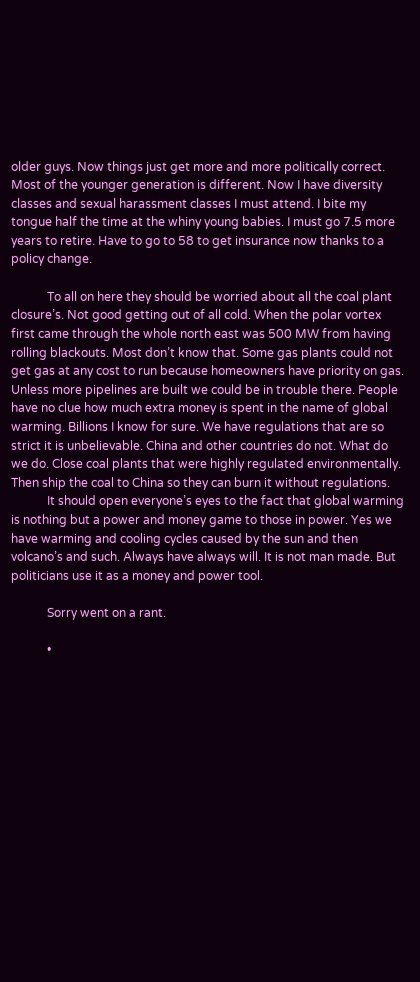older guys. Now things just get more and more politically correct. Most of the younger generation is different. Now I have diversity classes and sexual harassment classes I must attend. I bite my tongue half the time at the whiny young babies. I must go 7.5 more years to retire. Have to go to 58 to get insurance now thanks to a policy change.

            To all on here they should be worried about all the coal plant closure’s. Not good getting out of all cold. When the polar vortex first came through the whole north east was 500 MW from having rolling blackouts. Most don’t know that. Some gas plants could not get gas at any cost to run because homeowners have priority on gas. Unless more pipelines are built we could be in trouble there. People have no clue how much extra money is spent in the name of global warming. Billions I know for sure. We have regulations that are so strict it is unbelievable. China and other countries do not. What do we do. Close coal plants that were highly regulated environmentally. Then ship the coal to China so they can burn it without regulations.
            It should open everyone’s eyes to the fact that global warming is nothing but a power and money game to those in power. Yes we have warming and cooling cycles caused by the sun and then volcano’s and such. Always have always will. It is not man made. But politicians use it as a money and power tool.

            Sorry went on a rant.

            •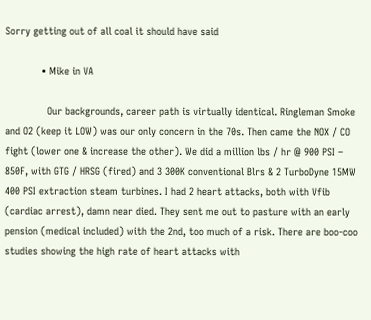Sorry getting out of all coal it should have said

            • Mike in VA

              Our backgrounds, career path is virtually identical. Ringleman Smoke and O2 (keep it LOW) was our only concern in the 70s. Then came the NOX / CO fight (lower one & increase the other). We did a million lbs / hr @ 900 PSI – 850F, with GTG / HRSG (fired) and 3 300K conventional Blrs & 2 TurboDyne 15MW 400 PSI extraction steam turbines. I had 2 heart attacks, both with Vfib (cardiac arrest), damn near died. They sent me out to pasture with an early pension (medical included) with the 2nd, too much of a risk. There are boo-coo studies showing the high rate of heart attacks with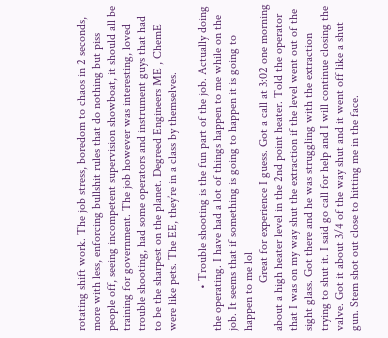rotating shift work. The job stress, boredom to chaos in 2 seconds, more with less, enforcing bullshit rules that do nothing but piss people off, seeing incompetent supervision showboat, it should all be training for government. The job however was interesting, loved trouble shooting, had some operators and instrument guys that had to be the sharpest on the planet. Degreed Engineers ME , ChemE were like pets. The EE, they’re in a class by themselves.

              • Trouble shooting is the fun part of the job. Actually doing the operating. I have had a lot of things happen to me while on the job. It seems that if something is going to happen it is going to happen to me lol
                Great for experience I guess. Got a call at 3:02 one morning about a high heater level in the 2nd point heater. Told the operator that I was on my way shut the extraction if the level went out of the sight glass. Got there and he was struggling with the extraction trying to shut it. I said go call for help and I will continue closing the valve. Got it about 3/4 of the way shut and it went off like a shut gun. Stem shot out close to hitting me in the face.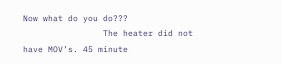Now what do you do???
                The heater did not have MOV’s. 45 minute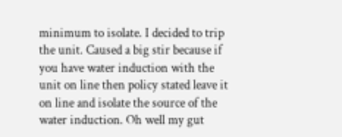minimum to isolate. I decided to trip the unit. Caused a big stir because if you have water induction with the unit on line then policy stated leave it on line and isolate the source of the water induction. Oh well my gut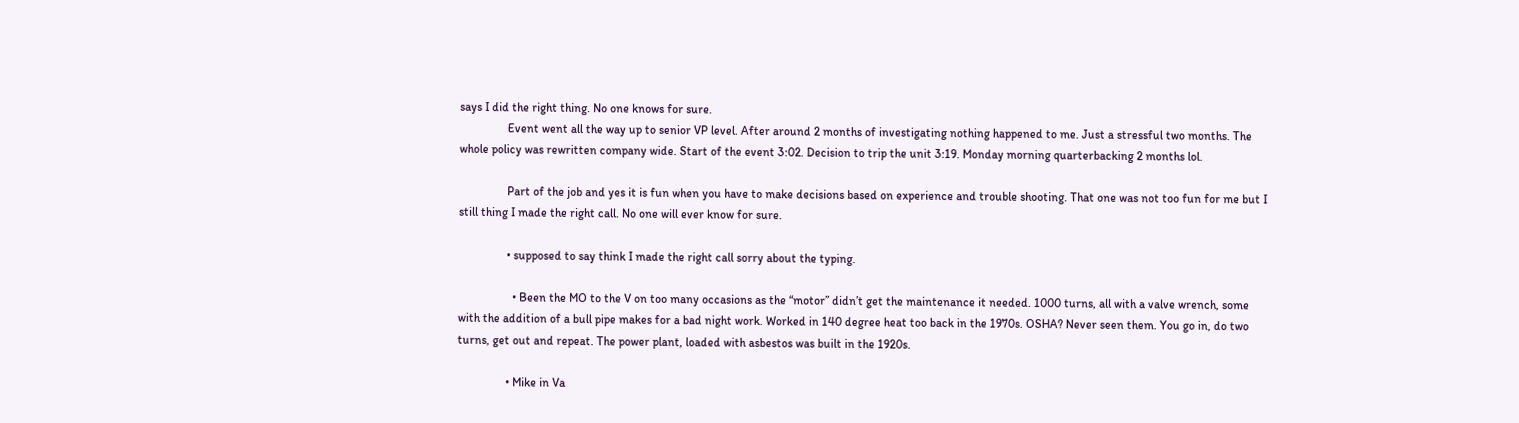says I did the right thing. No one knows for sure.
                Event went all the way up to senior VP level. After around 2 months of investigating nothing happened to me. Just a stressful two months. The whole policy was rewritten company wide. Start of the event 3:02. Decision to trip the unit 3:19. Monday morning quarterbacking 2 months lol.

                Part of the job and yes it is fun when you have to make decisions based on experience and trouble shooting. That one was not too fun for me but I still thing I made the right call. No one will ever know for sure.

                • supposed to say think I made the right call sorry about the typing.

                  • Been the MO to the V on too many occasions as the “motor” didn’t get the maintenance it needed. 1000 turns, all with a valve wrench, some with the addition of a bull pipe makes for a bad night work. Worked in 140 degree heat too back in the 1970s. OSHA? Never seen them. You go in, do two turns, get out and repeat. The power plant, loaded with asbestos was built in the 1920s.

                • Mike in Va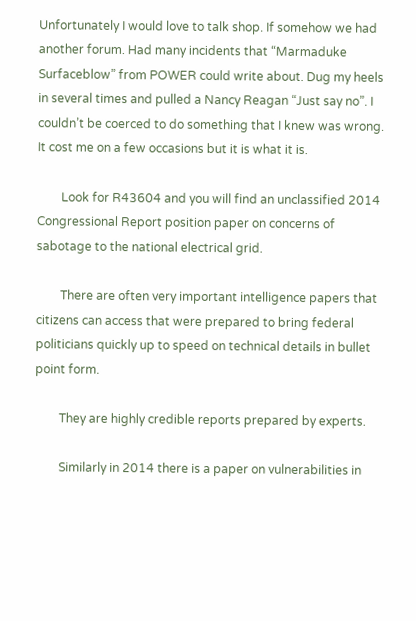Unfortunately I would love to talk shop. If somehow we had another forum. Had many incidents that “Marmaduke Surfaceblow” from POWER could write about. Dug my heels in several times and pulled a Nancy Reagan “Just say no”. I couldn’t be coerced to do something that I knew was wrong. It cost me on a few occasions but it is what it is.

        Look for R43604 and you will find an unclassified 2014 Congressional Report position paper on concerns of sabotage to the national electrical grid.

        There are often very important intelligence papers that citizens can access that were prepared to bring federal politicians quickly up to speed on technical details in bullet point form.

        They are highly credible reports prepared by experts.

        Similarly in 2014 there is a paper on vulnerabilities in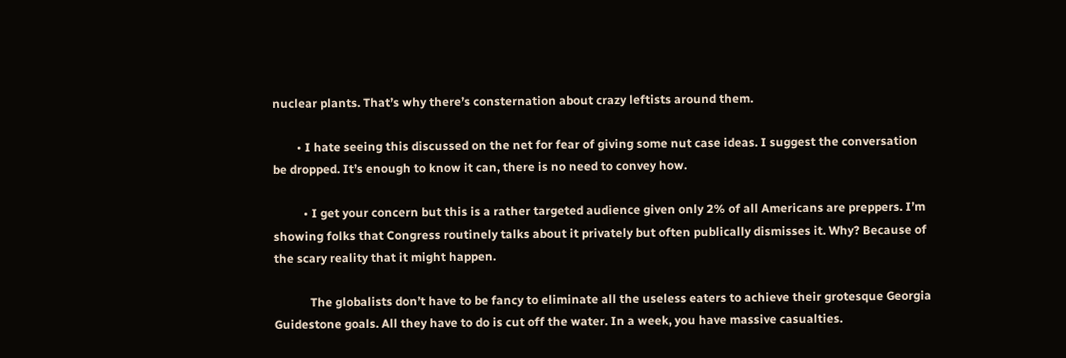nuclear plants. That’s why there’s consternation about crazy leftists around them.

        • I hate seeing this discussed on the net for fear of giving some nut case ideas. I suggest the conversation be dropped. It’s enough to know it can, there is no need to convey how.

          • I get your concern but this is a rather targeted audience given only 2% of all Americans are preppers. I’m showing folks that Congress routinely talks about it privately but often publically dismisses it. Why? Because of the scary reality that it might happen.

            The globalists don’t have to be fancy to eliminate all the useless eaters to achieve their grotesque Georgia Guidestone goals. All they have to do is cut off the water. In a week, you have massive casualties.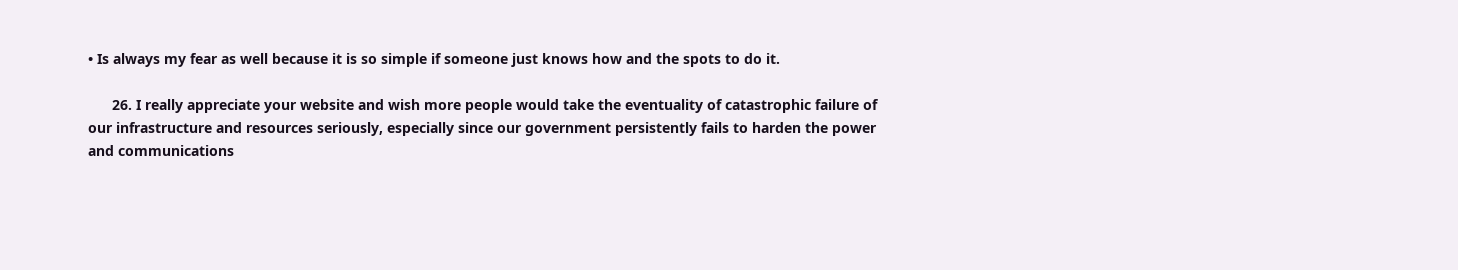• Is always my fear as well because it is so simple if someone just knows how and the spots to do it.

      26. I really appreciate your website and wish more people would take the eventuality of catastrophic failure of our infrastructure and resources seriously, especially since our government persistently fails to harden the power and communications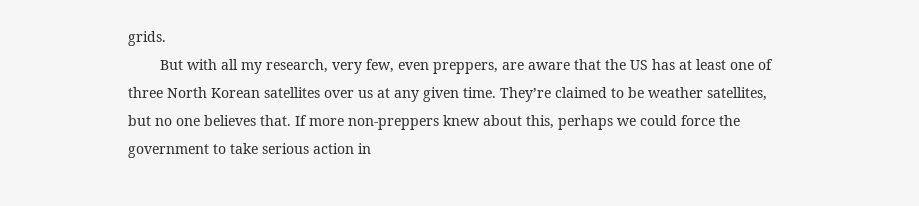grids.
        But with all my research, very few, even preppers, are aware that the US has at least one of three North Korean satellites over us at any given time. They’re claimed to be weather satellites, but no one believes that. If more non-preppers knew about this, perhaps we could force the government to take serious action in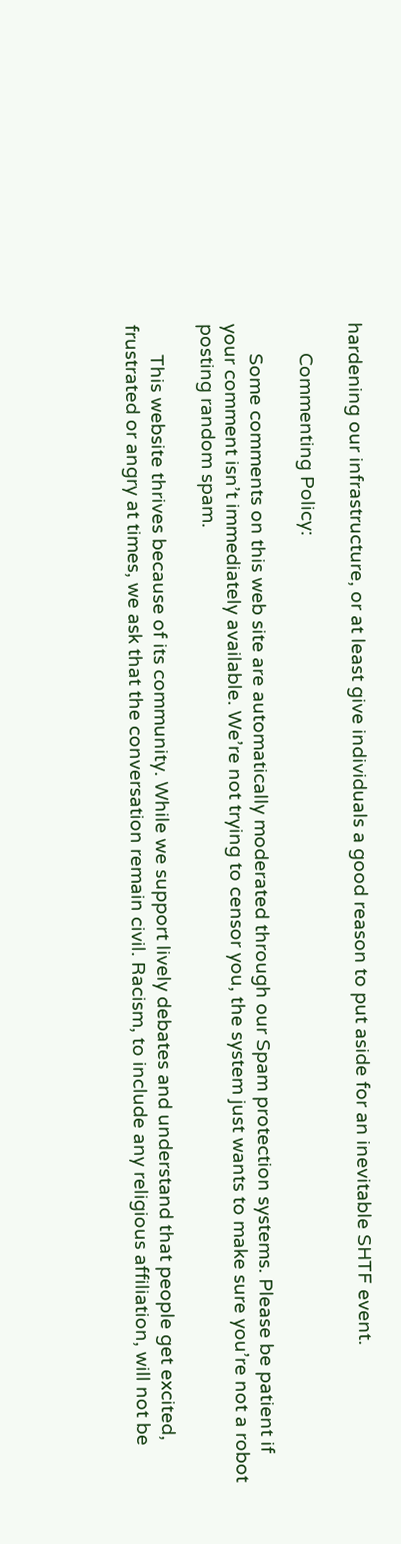hardening our infrastructure, or at least give individuals a good reason to put aside for an inevitable SHTF event.

      Commenting Policy:

      Some comments on this web site are automatically moderated through our Spam protection systems. Please be patient if your comment isn’t immediately available. We’re not trying to censor you, the system just wants to make sure you’re not a robot posting random spam.

      This website thrives because of its community. While we support lively debates and understand that people get excited, frustrated or angry at times, we ask that the conversation remain civil. Racism, to include any religious affiliation, will not be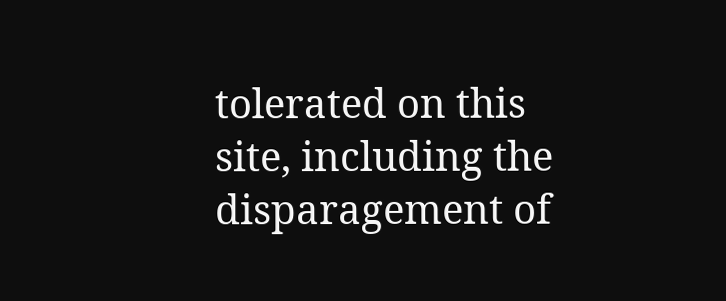tolerated on this site, including the disparagement of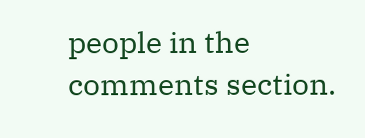people in the comments section.